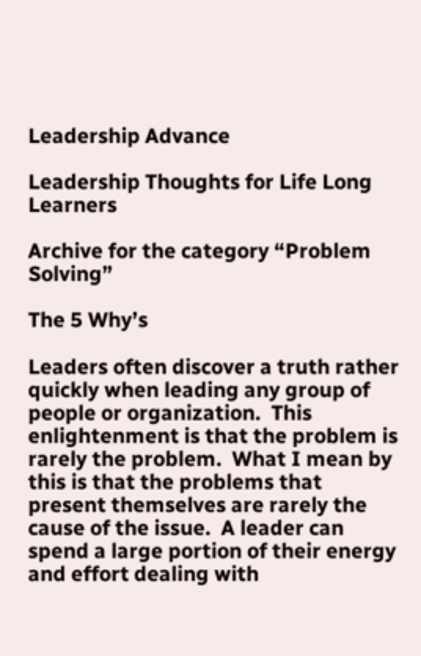Leadership Advance

Leadership Thoughts for Life Long Learners

Archive for the category “Problem Solving”

The 5 Why’s

Leaders often discover a truth rather quickly when leading any group of people or organization.  This enlightenment is that the problem is rarely the problem.  What I mean by this is that the problems that present themselves are rarely the cause of the issue.  A leader can spend a large portion of their energy and effort dealing with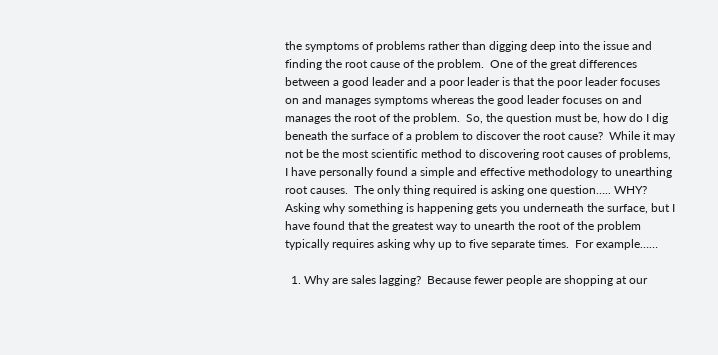the symptoms of problems rather than digging deep into the issue and finding the root cause of the problem.  One of the great differences between a good leader and a poor leader is that the poor leader focuses on and manages symptoms whereas the good leader focuses on and manages the root of the problem.  So, the question must be, how do I dig beneath the surface of a problem to discover the root cause?  While it may not be the most scientific method to discovering root causes of problems, I have personally found a simple and effective methodology to unearthing root causes.  The only thing required is asking one question….. WHY?  Asking why something is happening gets you underneath the surface, but I have found that the greatest way to unearth the root of the problem typically requires asking why up to five separate times.  For example……

  1. Why are sales lagging?  Because fewer people are shopping at our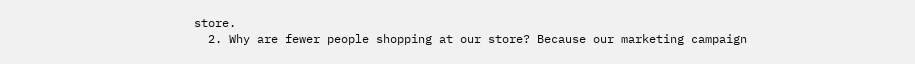store.
  2. Why are fewer people shopping at our store? Because our marketing campaign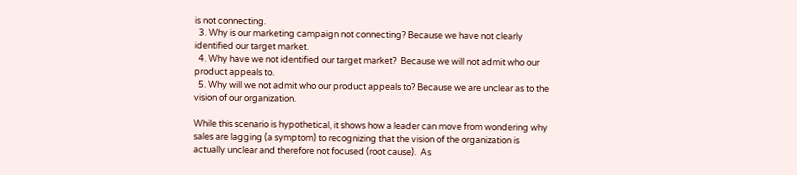is not connecting.
  3. Why is our marketing campaign not connecting? Because we have not clearly identified our target market.
  4. Why have we not identified our target market?  Because we will not admit who our product appeals to.
  5. Why will we not admit who our product appeals to? Because we are unclear as to the vision of our organization.

While this scenario is hypothetical, it shows how a leader can move from wondering why sales are lagging (a symptom) to recognizing that the vision of the organization is actually unclear and therefore not focused (root cause).  As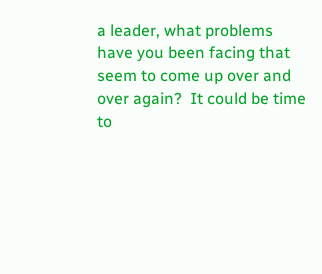a leader, what problems have you been facing that seem to come up over and over again?  It could be time to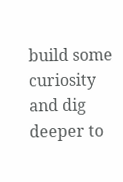build some curiosity and dig deeper to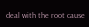deal with the root cause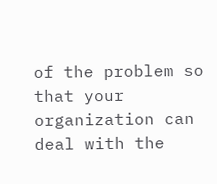of the problem so that your organization can deal with the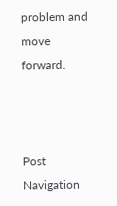problem and move forward.



Post Navigation